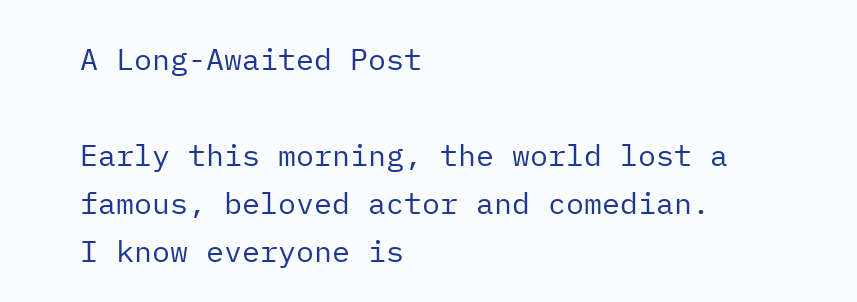A Long-Awaited Post

Early this morning, the world lost a famous, beloved actor and comedian.
I know everyone is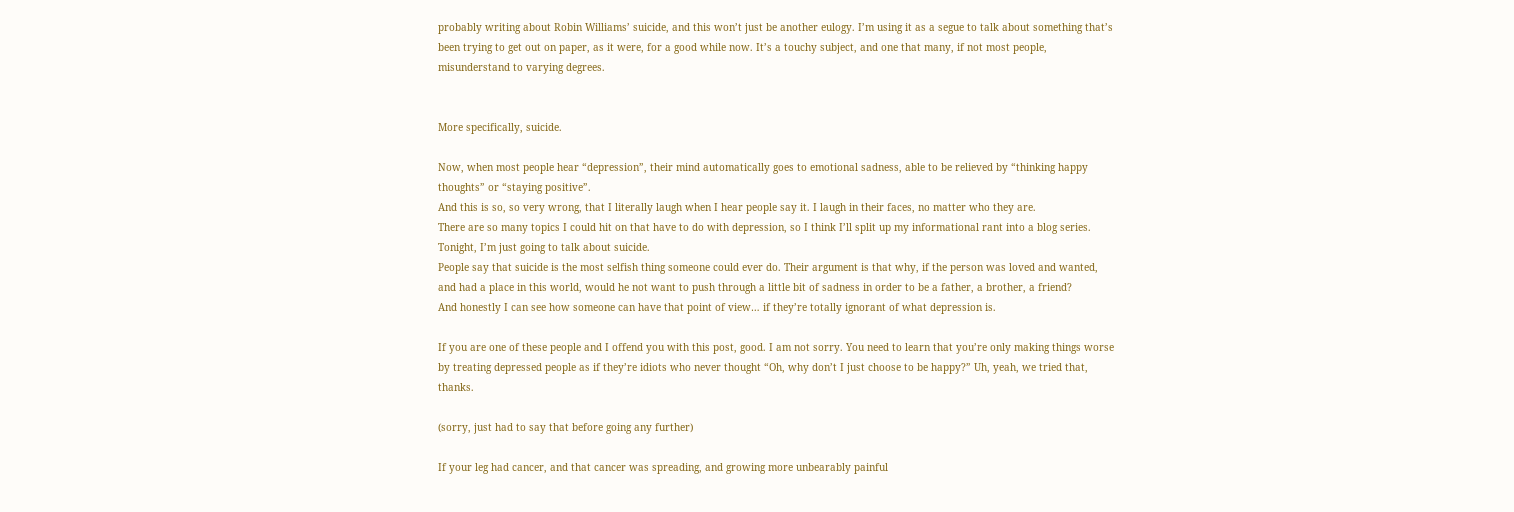probably writing about Robin Williams’ suicide, and this won’t just be another eulogy. I’m using it as a segue to talk about something that’s been trying to get out on paper, as it were, for a good while now. It’s a touchy subject, and one that many, if not most people, misunderstand to varying degrees.


More specifically, suicide.

Now, when most people hear “depression”, their mind automatically goes to emotional sadness, able to be relieved by “thinking happy thoughts” or “staying positive”.
And this is so, so very wrong, that I literally laugh when I hear people say it. I laugh in their faces, no matter who they are.
There are so many topics I could hit on that have to do with depression, so I think I’ll split up my informational rant into a blog series. Tonight, I’m just going to talk about suicide.
People say that suicide is the most selfish thing someone could ever do. Their argument is that why, if the person was loved and wanted, and had a place in this world, would he not want to push through a little bit of sadness in order to be a father, a brother, a friend?
And honestly I can see how someone can have that point of view… if they’re totally ignorant of what depression is.

If you are one of these people and I offend you with this post, good. I am not sorry. You need to learn that you’re only making things worse by treating depressed people as if they’re idiots who never thought “Oh, why don’t I just choose to be happy?” Uh, yeah, we tried that, thanks.

(sorry, just had to say that before going any further)

If your leg had cancer, and that cancer was spreading, and growing more unbearably painful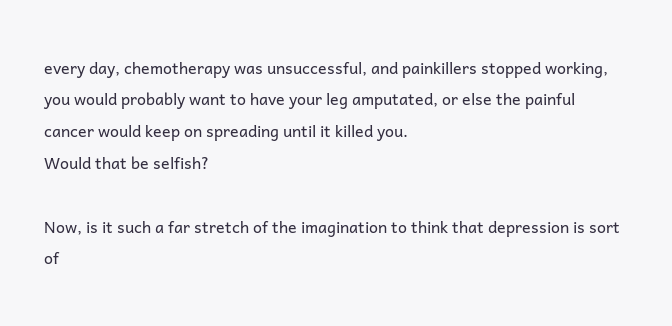every day, chemotherapy was unsuccessful, and painkillers stopped working, you would probably want to have your leg amputated, or else the painful cancer would keep on spreading until it killed you.
Would that be selfish?

Now, is it such a far stretch of the imagination to think that depression is sort of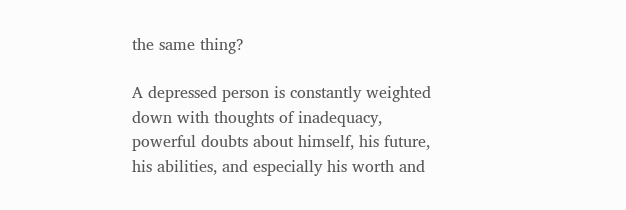the same thing?

A depressed person is constantly weighted down with thoughts of inadequacy, powerful doubts about himself, his future, his abilities, and especially his worth and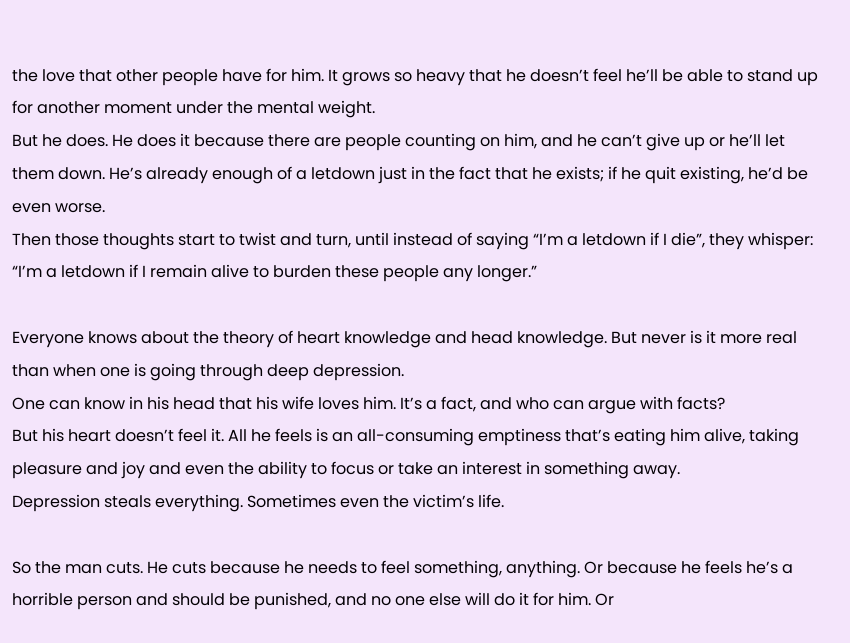the love that other people have for him. It grows so heavy that he doesn’t feel he’ll be able to stand up for another moment under the mental weight.
But he does. He does it because there are people counting on him, and he can’t give up or he’ll let them down. He’s already enough of a letdown just in the fact that he exists; if he quit existing, he’d be even worse.
Then those thoughts start to twist and turn, until instead of saying “I’m a letdown if I die”, they whisper: “I’m a letdown if I remain alive to burden these people any longer.”

Everyone knows about the theory of heart knowledge and head knowledge. But never is it more real than when one is going through deep depression.
One can know in his head that his wife loves him. It’s a fact, and who can argue with facts?
But his heart doesn’t feel it. All he feels is an all-consuming emptiness that’s eating him alive, taking pleasure and joy and even the ability to focus or take an interest in something away.
Depression steals everything. Sometimes even the victim’s life.

So the man cuts. He cuts because he needs to feel something, anything. Or because he feels he’s a horrible person and should be punished, and no one else will do it for him. Or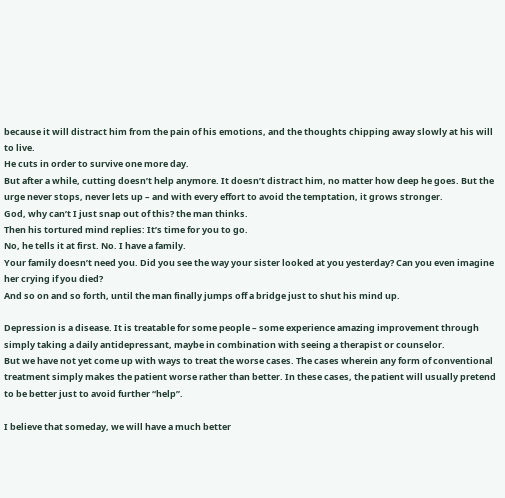because it will distract him from the pain of his emotions, and the thoughts chipping away slowly at his will to live.
He cuts in order to survive one more day.
But after a while, cutting doesn’t help anymore. It doesn’t distract him, no matter how deep he goes. But the urge never stops, never lets up – and with every effort to avoid the temptation, it grows stronger.
God, why can’t I just snap out of this? the man thinks.
Then his tortured mind replies: It’s time for you to go.
No, he tells it at first. No. I have a family.
Your family doesn’t need you. Did you see the way your sister looked at you yesterday? Can you even imagine her crying if you died?
And so on and so forth, until the man finally jumps off a bridge just to shut his mind up.

Depression is a disease. It is treatable for some people – some experience amazing improvement through simply taking a daily antidepressant, maybe in combination with seeing a therapist or counselor.
But we have not yet come up with ways to treat the worse cases. The cases wherein any form of conventional treatment simply makes the patient worse rather than better. In these cases, the patient will usually pretend to be better just to avoid further “help”.

I believe that someday, we will have a much better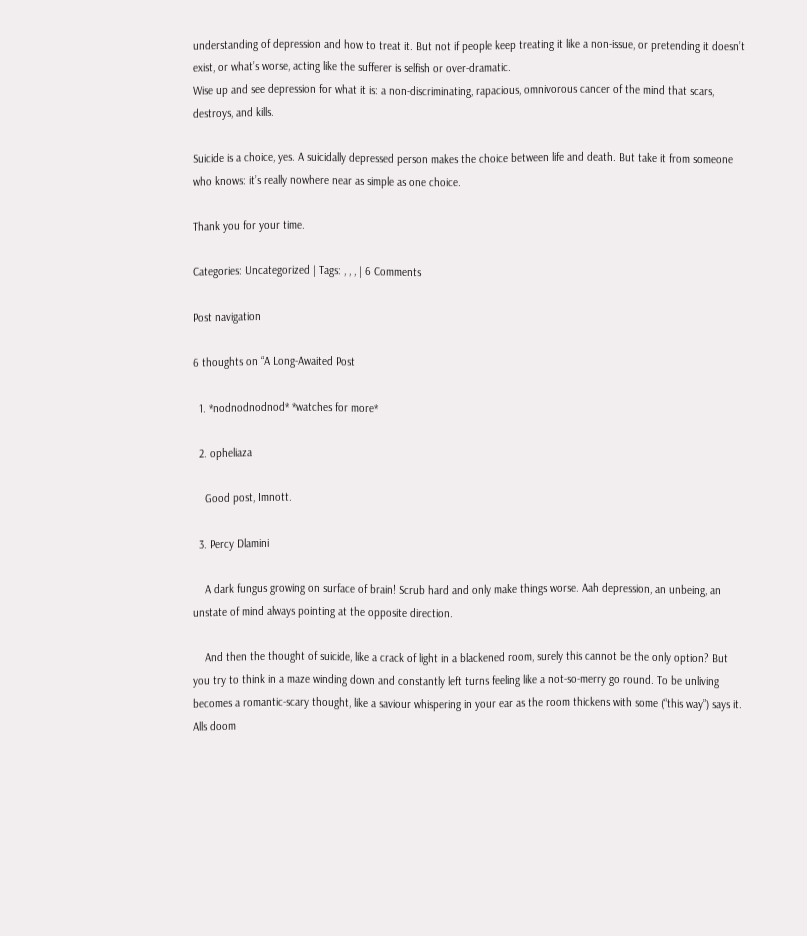understanding of depression and how to treat it. But not if people keep treating it like a non-issue, or pretending it doesn’t exist, or what’s worse, acting like the sufferer is selfish or over-dramatic.
Wise up and see depression for what it is: a non-discriminating, rapacious, omnivorous cancer of the mind that scars, destroys, and kills.

Suicide is a choice, yes. A suicidally depressed person makes the choice between life and death. But take it from someone who knows: it’s really nowhere near as simple as one choice.

Thank you for your time.

Categories: Uncategorized | Tags: , , , | 6 Comments

Post navigation

6 thoughts on “A Long-Awaited Post

  1. *nodnodnodnod* *watches for more*

  2. opheliaza

    Good post, Imnott.

  3. Percy Dlamini

    A dark fungus growing on surface of brain! Scrub hard and only make things worse. Aah depression, an unbeing, an unstate of mind always pointing at the opposite direction.

    And then the thought of suicide, like a crack of light in a blackened room, surely this cannot be the only option? But you try to think in a maze winding down and constantly left turns feeling like a not-so-merry go round. To be unliving becomes a romantic-scary thought, like a saviour whispering in your ear as the room thickens with some (“this way”) says it. Alls doom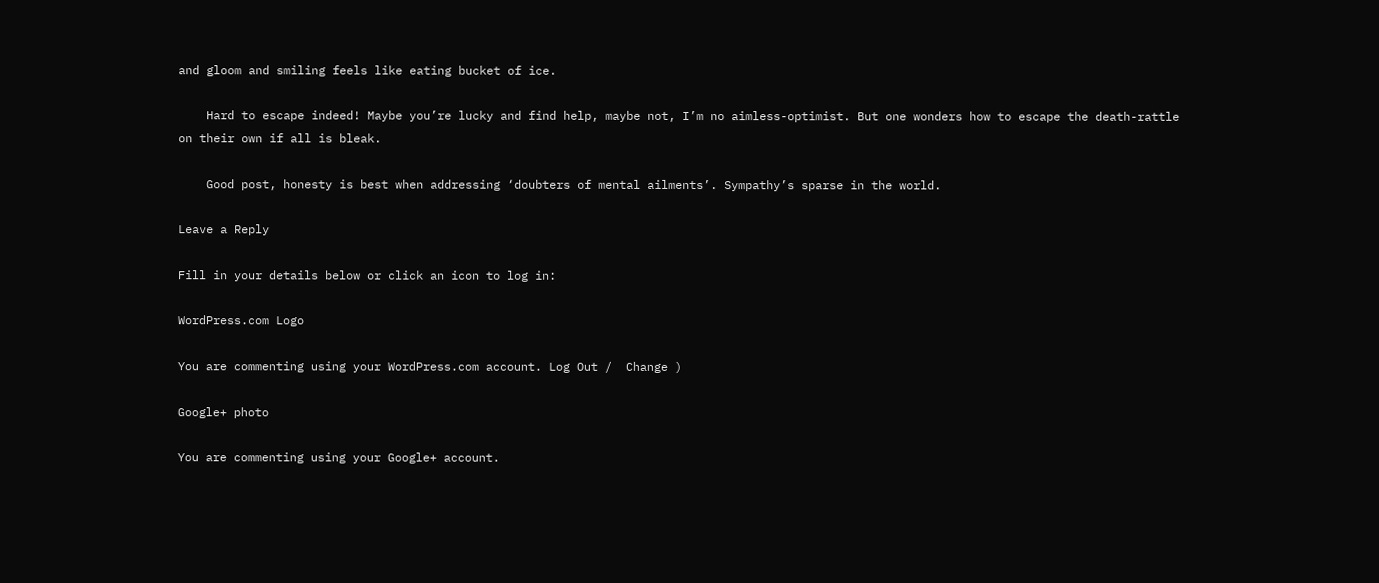and gloom and smiling feels like eating bucket of ice.

    Hard to escape indeed! Maybe you’re lucky and find help, maybe not, I’m no aimless-optimist. But one wonders how to escape the death-rattle on their own if all is bleak.

    Good post, honesty is best when addressing ‘doubters of mental ailments’. Sympathy’s sparse in the world.

Leave a Reply

Fill in your details below or click an icon to log in:

WordPress.com Logo

You are commenting using your WordPress.com account. Log Out /  Change )

Google+ photo

You are commenting using your Google+ account.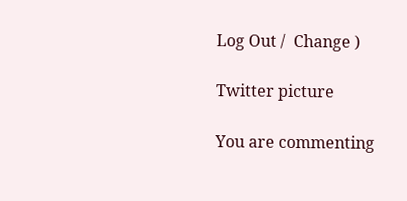Log Out /  Change )

Twitter picture

You are commenting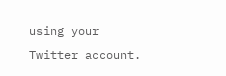using your Twitter account.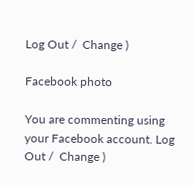Log Out /  Change )

Facebook photo

You are commenting using your Facebook account. Log Out /  Change )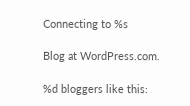Connecting to %s

Blog at WordPress.com.

%d bloggers like this: